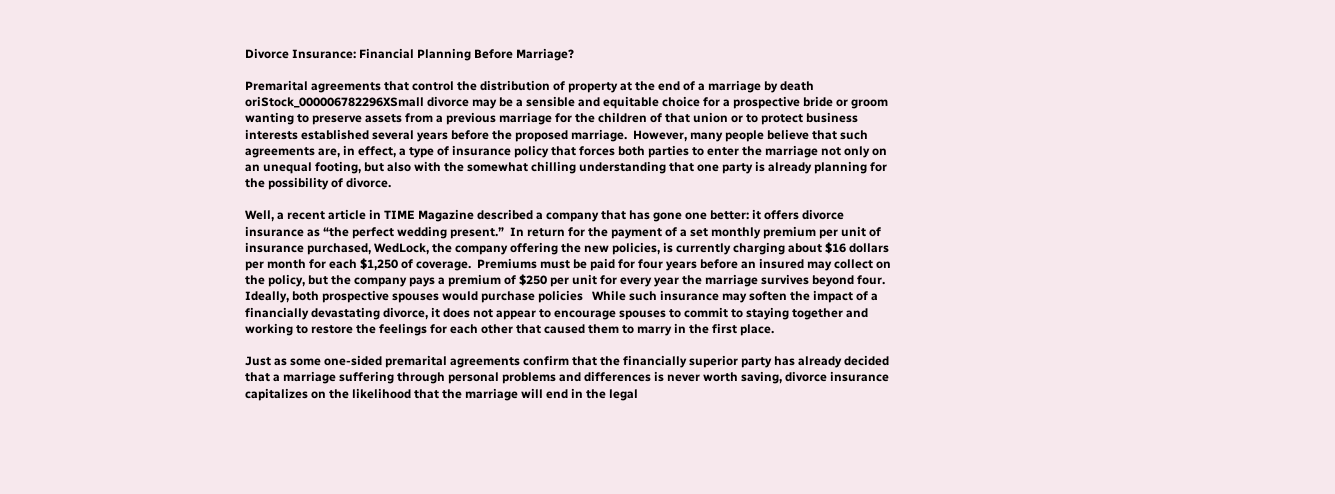Divorce Insurance: Financial Planning Before Marriage?

Premarital agreements that control the distribution of property at the end of a marriage by death oriStock_000006782296XSmall divorce may be a sensible and equitable choice for a prospective bride or groom wanting to preserve assets from a previous marriage for the children of that union or to protect business interests established several years before the proposed marriage.  However, many people believe that such agreements are, in effect, a type of insurance policy that forces both parties to enter the marriage not only on an unequal footing, but also with the somewhat chilling understanding that one party is already planning for the possibility of divorce.

Well, a recent article in TIME Magazine described a company that has gone one better: it offers divorce insurance as “the perfect wedding present.”  In return for the payment of a set monthly premium per unit of insurance purchased, WedLock, the company offering the new policies, is currently charging about $16 dollars per month for each $1,250 of coverage.  Premiums must be paid for four years before an insured may collect on the policy, but the company pays a premium of $250 per unit for every year the marriage survives beyond four.  Ideally, both prospective spouses would purchase policies   While such insurance may soften the impact of a financially devastating divorce, it does not appear to encourage spouses to commit to staying together and working to restore the feelings for each other that caused them to marry in the first place.

Just as some one-sided premarital agreements confirm that the financially superior party has already decided that a marriage suffering through personal problems and differences is never worth saving, divorce insurance capitalizes on the likelihood that the marriage will end in the legal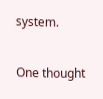system.

One thought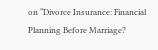on “Divorce Insurance: Financial Planning Before Marriage?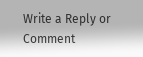Write a Reply or Comment